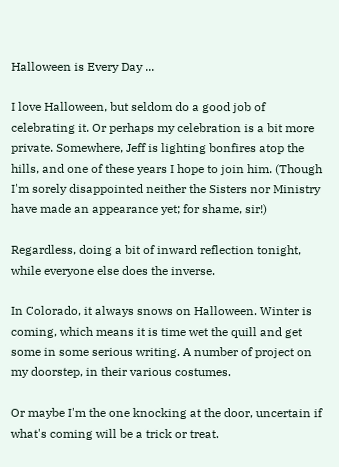Halloween is Every Day ...

I love Halloween, but seldom do a good job of celebrating it. Or perhaps my celebration is a bit more private. Somewhere, Jeff is lighting bonfires atop the hills, and one of these years I hope to join him. (Though I'm sorely disappointed neither the Sisters nor Ministry have made an appearance yet; for shame, sir!)

Regardless, doing a bit of inward reflection tonight, while everyone else does the inverse.

In Colorado, it always snows on Halloween. Winter is coming, which means it is time wet the quill and get some in some serious writing. A number of project on my doorstep, in their various costumes.

Or maybe I'm the one knocking at the door, uncertain if what's coming will be a trick or treat.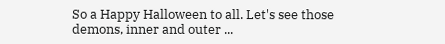So a Happy Halloween to all. Let's see those demons, inner and outer ...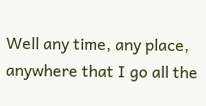Well any time, any place, anywhere that I go all the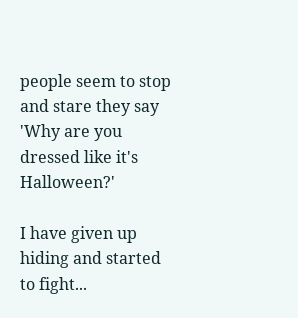people seem to stop and stare they say 'Why are you dressed like it's Halloween?'

I have given up hiding and started to fight...